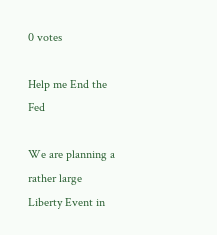0 votes

Help me End the Fed

We are planning a rather large Liberty Event in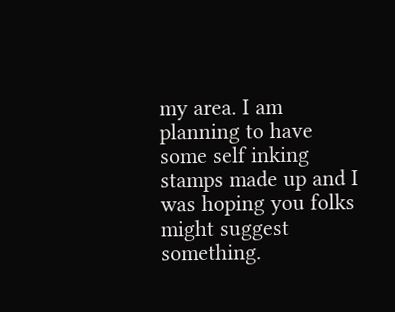my area. I am planning to have some self inking stamps made up and I was hoping you folks might suggest something.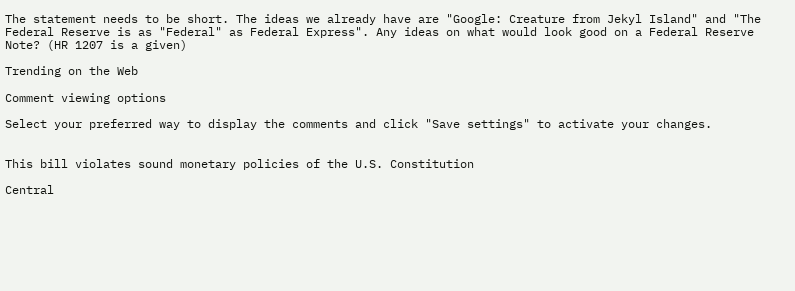The statement needs to be short. The ideas we already have are "Google: Creature from Jekyl Island" and "The Federal Reserve is as "Federal" as Federal Express". Any ideas on what would look good on a Federal Reserve Note? (HR 1207 is a given)

Trending on the Web

Comment viewing options

Select your preferred way to display the comments and click "Save settings" to activate your changes.


This bill violates sound monetary policies of the U.S. Constitution

Central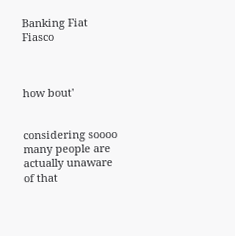Banking Fiat Fiasco



how bout'


considering soooo many people are actually unaware of that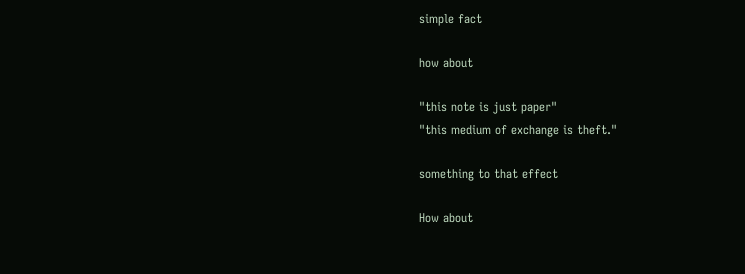simple fact

how about

"this note is just paper"
"this medium of exchange is theft."

something to that effect

How about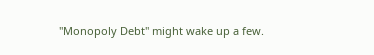"Monopoly Debt" might wake up a few.